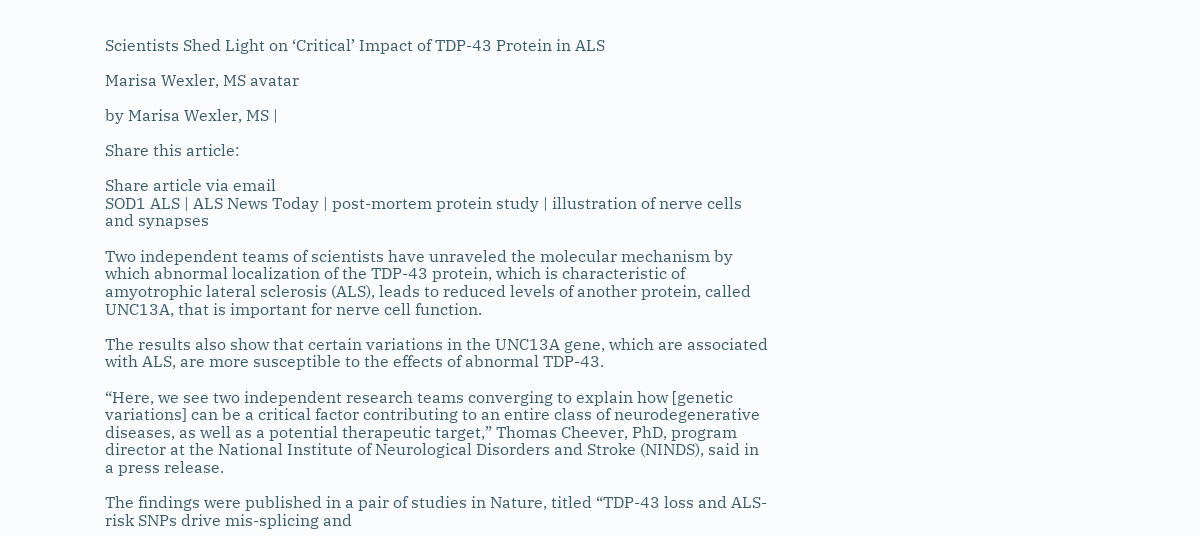Scientists Shed Light on ‘Critical’ Impact of TDP-43 Protein in ALS

Marisa Wexler, MS avatar

by Marisa Wexler, MS |

Share this article:

Share article via email
SOD1 ALS | ALS News Today | post-mortem protein study | illustration of nerve cells and synapses

Two independent teams of scientists have unraveled the molecular mechanism by which abnormal localization of the TDP-43 protein, which is characteristic of amyotrophic lateral sclerosis (ALS), leads to reduced levels of another protein, called UNC13A, that is important for nerve cell function.

The results also show that certain variations in the UNC13A gene, which are associated with ALS, are more susceptible to the effects of abnormal TDP-43.

“Here, we see two independent research teams converging to explain how [genetic variations] can be a critical factor contributing to an entire class of neurodegenerative diseases, as well as a potential therapeutic target,” Thomas Cheever, PhD, program director at the National Institute of Neurological Disorders and Stroke (NINDS), said in a press release.

The findings were published in a pair of studies in Nature, titled “TDP-43 loss and ALS-risk SNPs drive mis-splicing and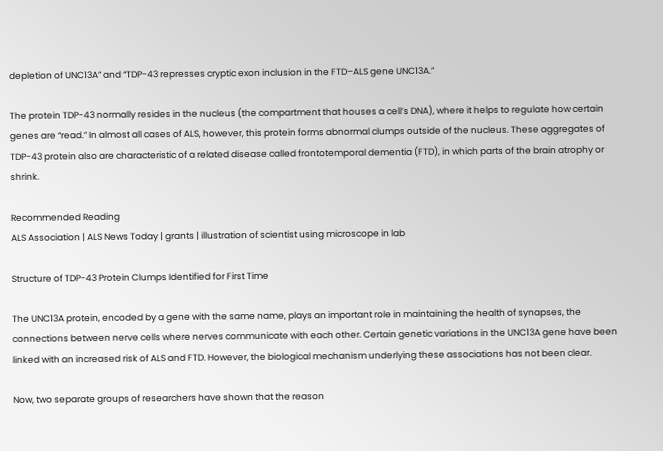depletion of UNC13A” and “TDP-43 represses cryptic exon inclusion in the FTD–ALS gene UNC13A.”

The protein TDP-43 normally resides in the nucleus (the compartment that houses a cell’s DNA), where it helps to regulate how certain genes are “read.” In almost all cases of ALS, however, this protein forms abnormal clumps outside of the nucleus. These aggregates of TDP-43 protein also are characteristic of a related disease called frontotemporal dementia (FTD), in which parts of the brain atrophy or shrink.

Recommended Reading
ALS Association | ALS News Today | grants | illustration of scientist using microscope in lab

Structure of TDP-43 Protein Clumps Identified for First Time

The UNC13A protein, encoded by a gene with the same name, plays an important role in maintaining the health of synapses, the connections between nerve cells where nerves communicate with each other. Certain genetic variations in the UNC13A gene have been linked with an increased risk of ALS and FTD. However, the biological mechanism underlying these associations has not been clear.

Now, two separate groups of researchers have shown that the reason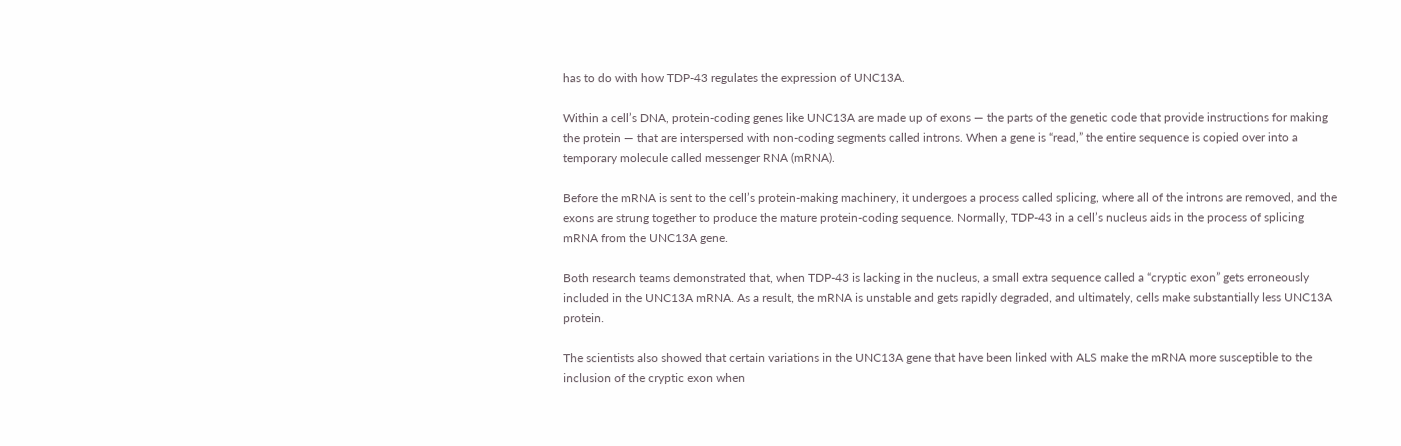has to do with how TDP-43 regulates the expression of UNC13A.

Within a cell’s DNA, protein-coding genes like UNC13A are made up of exons — the parts of the genetic code that provide instructions for making the protein — that are interspersed with non-coding segments called introns. When a gene is “read,” the entire sequence is copied over into a temporary molecule called messenger RNA (mRNA).

Before the mRNA is sent to the cell’s protein-making machinery, it undergoes a process called splicing, where all of the introns are removed, and the exons are strung together to produce the mature protein-coding sequence. Normally, TDP-43 in a cell’s nucleus aids in the process of splicing mRNA from the UNC13A gene.

Both research teams demonstrated that, when TDP-43 is lacking in the nucleus, a small extra sequence called a “cryptic exon” gets erroneously included in the UNC13A mRNA. As a result, the mRNA is unstable and gets rapidly degraded, and ultimately, cells make substantially less UNC13A protein.

The scientists also showed that certain variations in the UNC13A gene that have been linked with ALS make the mRNA more susceptible to the inclusion of the cryptic exon when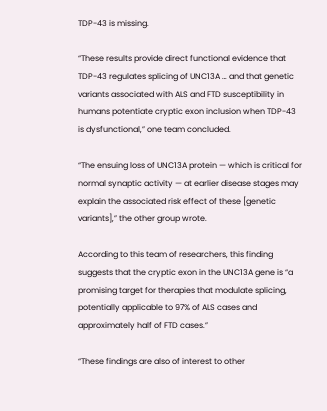TDP-43 is missing.

“These results provide direct functional evidence that TDP-43 regulates splicing of UNC13A … and that genetic variants associated with ALS and FTD susceptibility in humans potentiate cryptic exon inclusion when TDP-43 is dysfunctional,” one team concluded.

“The ensuing loss of UNC13A protein — which is critical for normal synaptic activity — at earlier disease stages may explain the associated risk effect of these [genetic variants],” the other group wrote.

According to this team of researchers, this finding suggests that the cryptic exon in the UNC13A gene is “a promising target for therapies that modulate splicing, potentially applicable to 97% of ALS cases and approximately half of FTD cases.”

“These findings are also of interest to other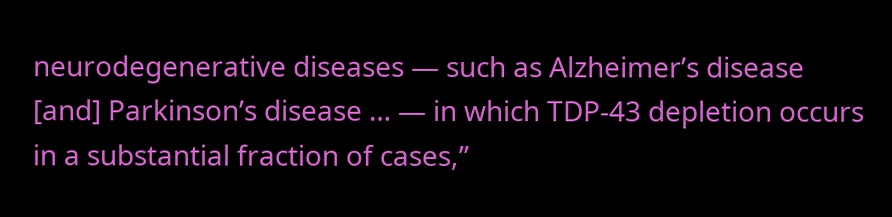neurodegenerative diseases — such as Alzheimer’s disease [and] Parkinson’s disease … — in which TDP-43 depletion occurs in a substantial fraction of cases,”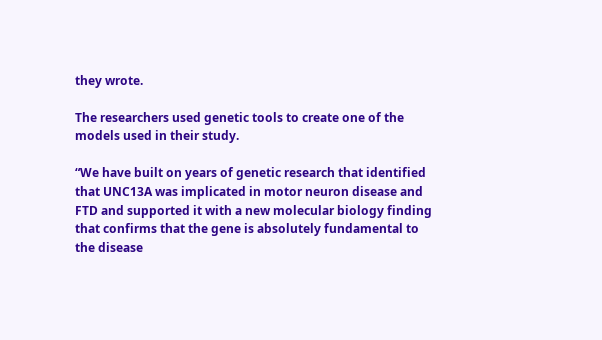they wrote.

The researchers used genetic tools to create one of the models used in their study.

“We have built on years of genetic research that identified that UNC13A was implicated in motor neuron disease and FTD and supported it with a new molecular biology finding that confirms that the gene is absolutely fundamental to the disease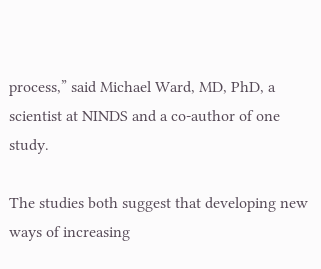process,” said Michael Ward, MD, PhD, a scientist at NINDS and a co-author of one study.

The studies both suggest that developing new ways of increasing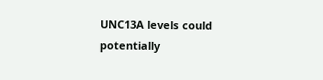UNC13A levels could potentially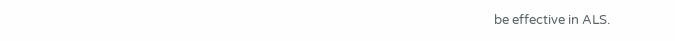be effective in ALS.